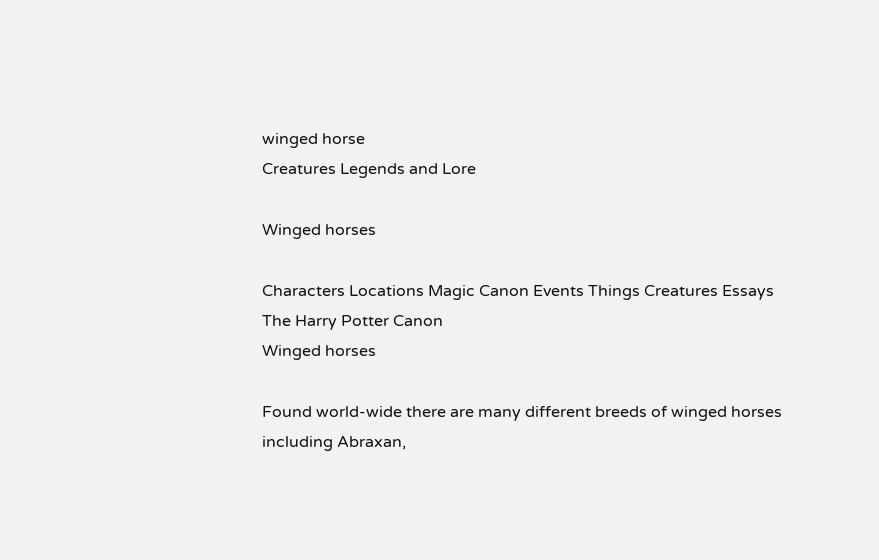winged horse
Creatures Legends and Lore

Winged horses

Characters Locations Magic Canon Events Things Creatures Essays
The Harry Potter Canon
Winged horses

Found world-wide there are many different breeds of winged horses including Abraxan,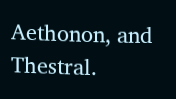Aethonon, and Thestral.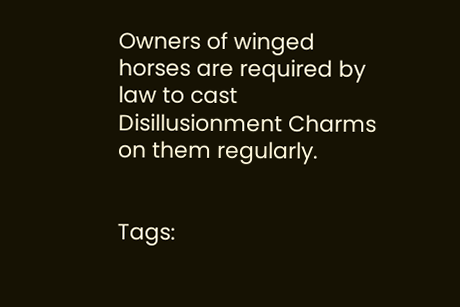Owners of winged horses are required by law to cast Disillusionment Charms on them regularly.


Tags: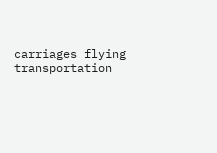carriages flying transportation